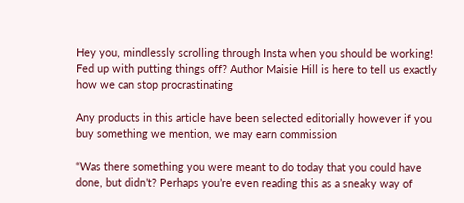Hey you, mindlessly scrolling through Insta when you should be working! Fed up with putting things off? Author Maisie Hill is here to tell us exactly how we can stop procrastinating

Any products in this article have been selected editorially however if you buy something we mention, we may earn commission

“Was there something you were meant to do today that you could have done, but didn’t? Perhaps you’re even reading this as a sneaky way of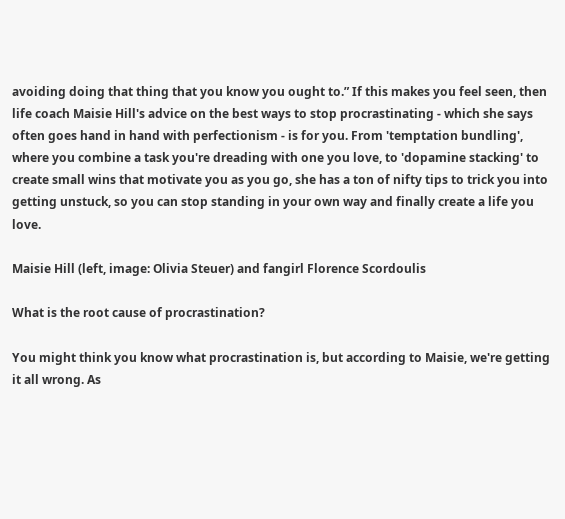avoiding doing that thing that you know you ought to.” If this makes you feel seen, then life coach Maisie Hill's advice on the best ways to stop procrastinating - which she says often goes hand in hand with perfectionism - is for you. From 'temptation bundling', where you combine a task you're dreading with one you love, to 'dopamine stacking' to create small wins that motivate you as you go, she has a ton of nifty tips to trick you into getting unstuck, so you can stop standing in your own way and finally create a life you love.

Maisie Hill (left, image: Olivia Steuer) and fangirl Florence Scordoulis

What is the root cause of procrastination?

You might think you know what procrastination is, but according to Maisie, we're getting it all wrong. As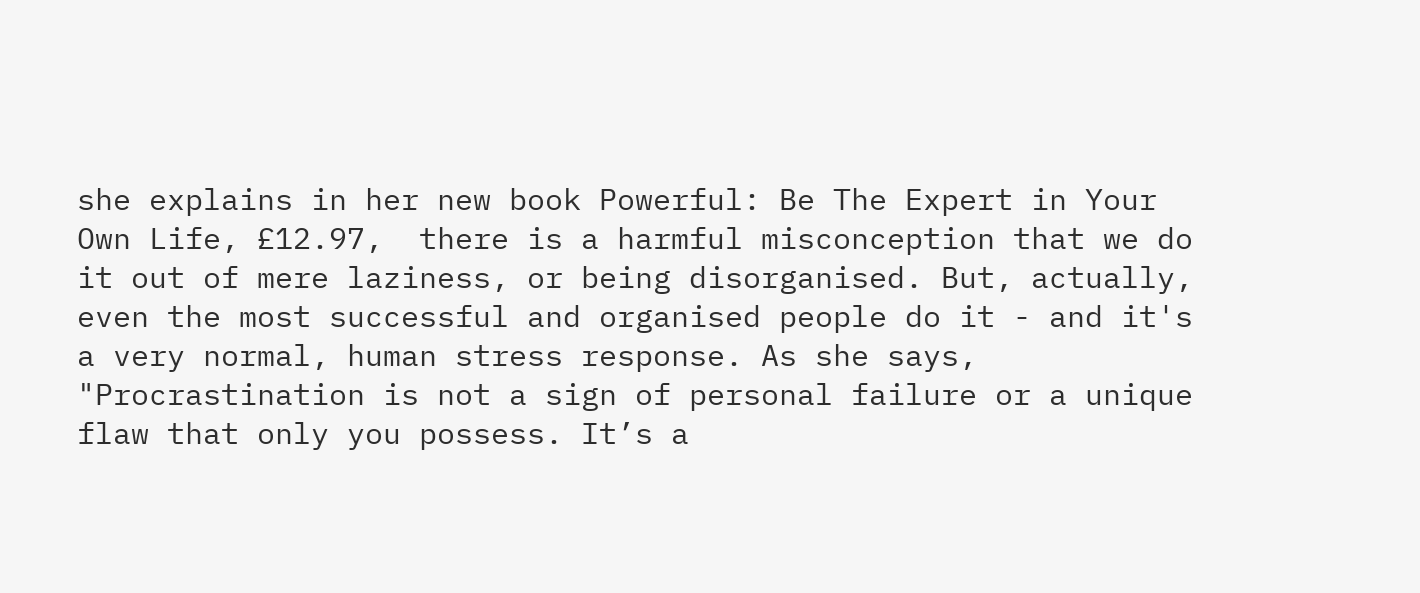she explains in her new book Powerful: Be The Expert in Your Own Life, £12.97,  there is a harmful misconception that we do it out of mere laziness, or being disorganised. But, actually, even the most successful and organised people do it - and it's a very normal, human stress response. As she says, "Procrastination is not a sign of personal failure or a unique flaw that only you possess. It’s a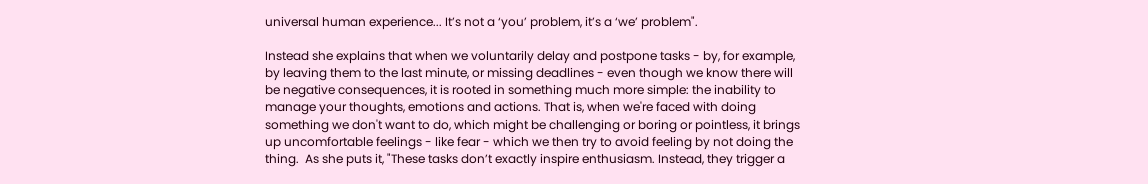universal human experience... It’s not a ‘you’ problem, it’s a ‘we’ problem".

Instead she explains that when we voluntarily delay and postpone tasks - by, for example, by leaving them to the last minute, or missing deadlines - even though we know there will be negative consequences, it is rooted in something much more simple: the inability to manage your thoughts, emotions and actions. That is, when we're faced with doing something we don't want to do, which might be challenging or boring or pointless, it brings up uncomfortable feelings - like fear - which we then try to avoid feeling by not doing the thing.  As she puts it, "These tasks don’t exactly inspire enthusiasm. Instead, they trigger a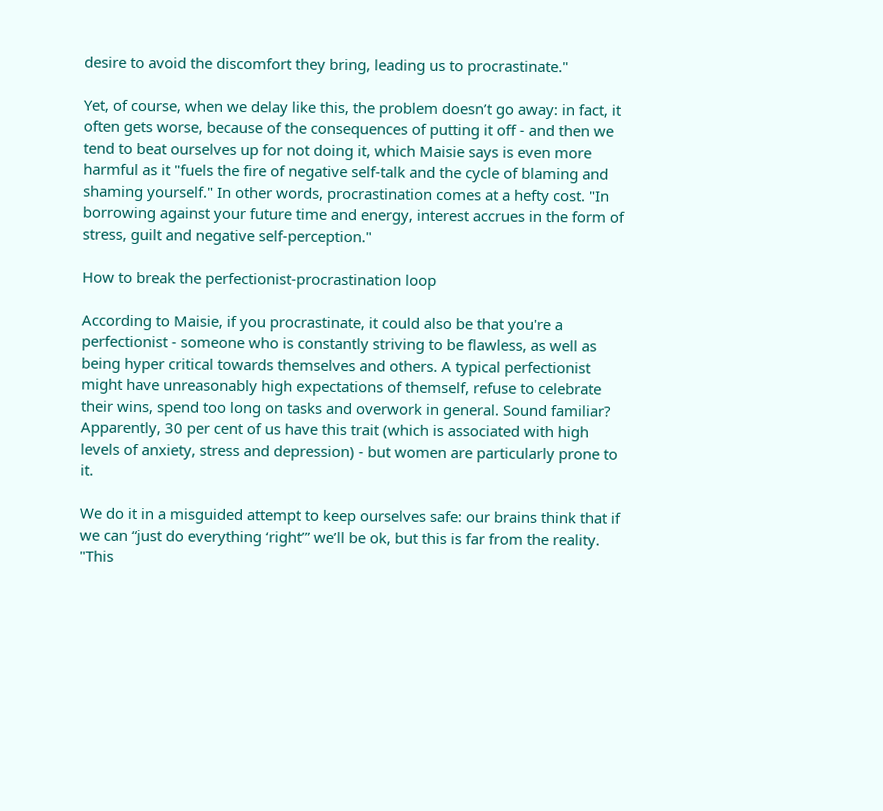desire to avoid the discomfort they bring, leading us to procrastinate."

Yet, of course, when we delay like this, the problem doesn’t go away: in fact, it often gets worse, because of the consequences of putting it off - and then we tend to beat ourselves up for not doing it, which Maisie says is even more harmful as it "fuels the fire of negative self-talk and the cycle of blaming and shaming yourself." In other words, procrastination comes at a hefty cost. "In borrowing against your future time and energy, interest accrues in the form of stress, guilt and negative self-perception."

How to break the perfectionist-procrastination loop

According to Maisie, if you procrastinate, it could also be that you're a perfectionist - someone who is constantly striving to be flawless, as well as being hyper critical towards themselves and others. A typical perfectionist might have unreasonably high expectations of themself, refuse to celebrate their wins, spend too long on tasks and overwork in general. Sound familiar?  Apparently, 30 per cent of us have this trait (which is associated with high levels of anxiety, stress and depression) - but women are particularly prone to it.

We do it in a misguided attempt to keep ourselves safe: our brains think that if we can “just do everything ‘right’” we’ll be ok, but this is far from the reality.  "This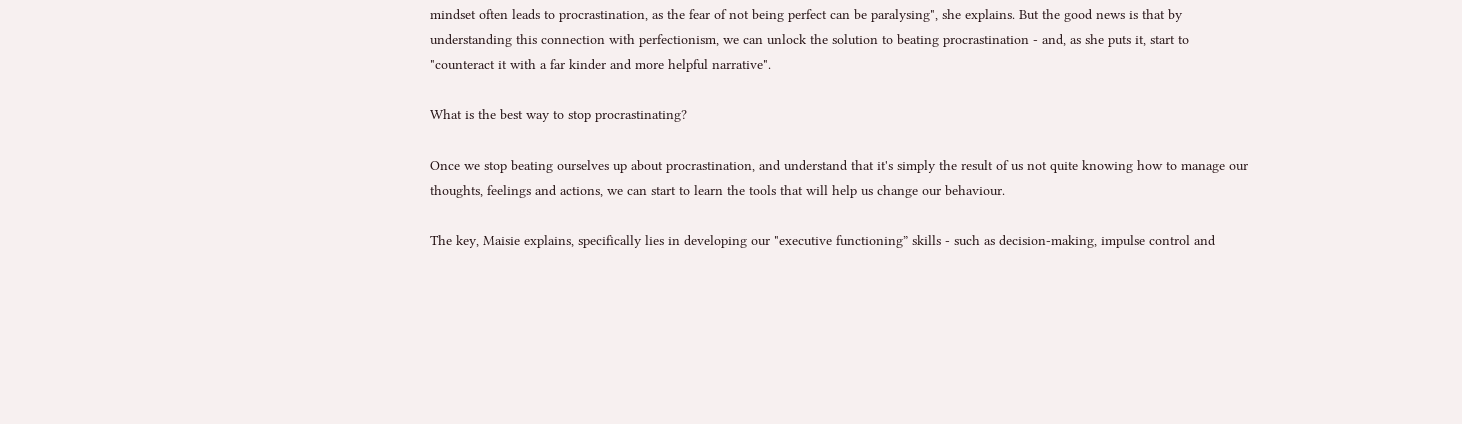mindset often leads to procrastination, as the fear of not being perfect can be paralysing", she explains. But the good news is that by understanding this connection with perfectionism, we can unlock the solution to beating procrastination - and, as she puts it, start to "counteract it with a far kinder and more helpful narrative".

What is the best way to stop procrastinating?

Once we stop beating ourselves up about procrastination, and understand that it's simply the result of us not quite knowing how to manage our thoughts, feelings and actions, we can start to learn the tools that will help us change our behaviour.

The key, Maisie explains, specifically lies in developing our "executive functioning” skills - such as decision-making, impulse control and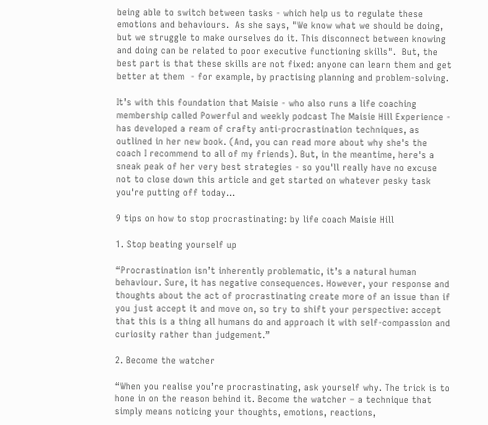being able to switch between tasks - which help us to regulate these emotions and behaviours.  As she says, "We know what we should be doing, but we struggle to make ourselves do it. This disconnect between knowing and doing can be related to poor executive functioning skills".  But, the best part is that these skills are not fixed: anyone can learn them and get better at them  - for example, by practising planning and problem-solving.

It’s with this foundation that Maisie - who also runs a life coaching membership called Powerful and weekly podcast The Maisie Hill Experience - has developed a ream of crafty anti-procrastination techniques, as outlined in her new book. (And, you can read more about why she's the coach I recommend to all of my friends). But, in the meantime, here's a sneak peak of her very best strategies - so you'll really have no excuse not to close down this article and get started on whatever pesky task you're putting off today...

9 tips on how to stop procrastinating: by life coach Maisie Hill

1. Stop beating yourself up

“Procrastination isn’t inherently problematic, it’s a natural human behaviour. Sure, it has negative consequences. However, your response and thoughts about the act of procrastinating create more of an issue than if you just accept it and move on, so try to shift your perspective: accept that this is a thing all humans do and approach it with self-compassion and curiosity rather than judgement.”

2. Become the watcher

“When you realise you’re procrastinating, ask yourself why. The trick is to hone in on the reason behind it. Become the watcher – a technique that simply means noticing your thoughts, emotions, reactions,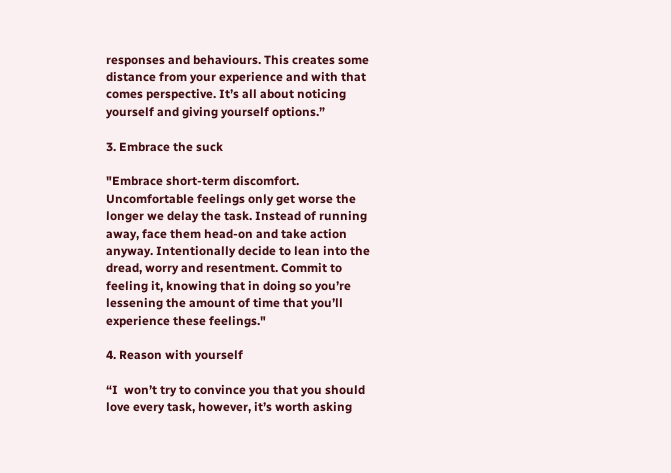responses and behaviours. This creates some distance from your experience and with that comes perspective. It’s all about noticing yourself and giving yourself options.”

3. Embrace the suck

"Embrace short-term discomfort. Uncomfortable feelings only get worse the longer we delay the task. Instead of running away, face them head-on and take action anyway. Intentionally decide to lean into the dread, worry and resentment. Commit to feeling it, knowing that in doing so you’re lessening the amount of time that you’ll experience these feelings."

4. Reason with yourself

“I  won’t try to convince you that you should love every task, however, it’s worth asking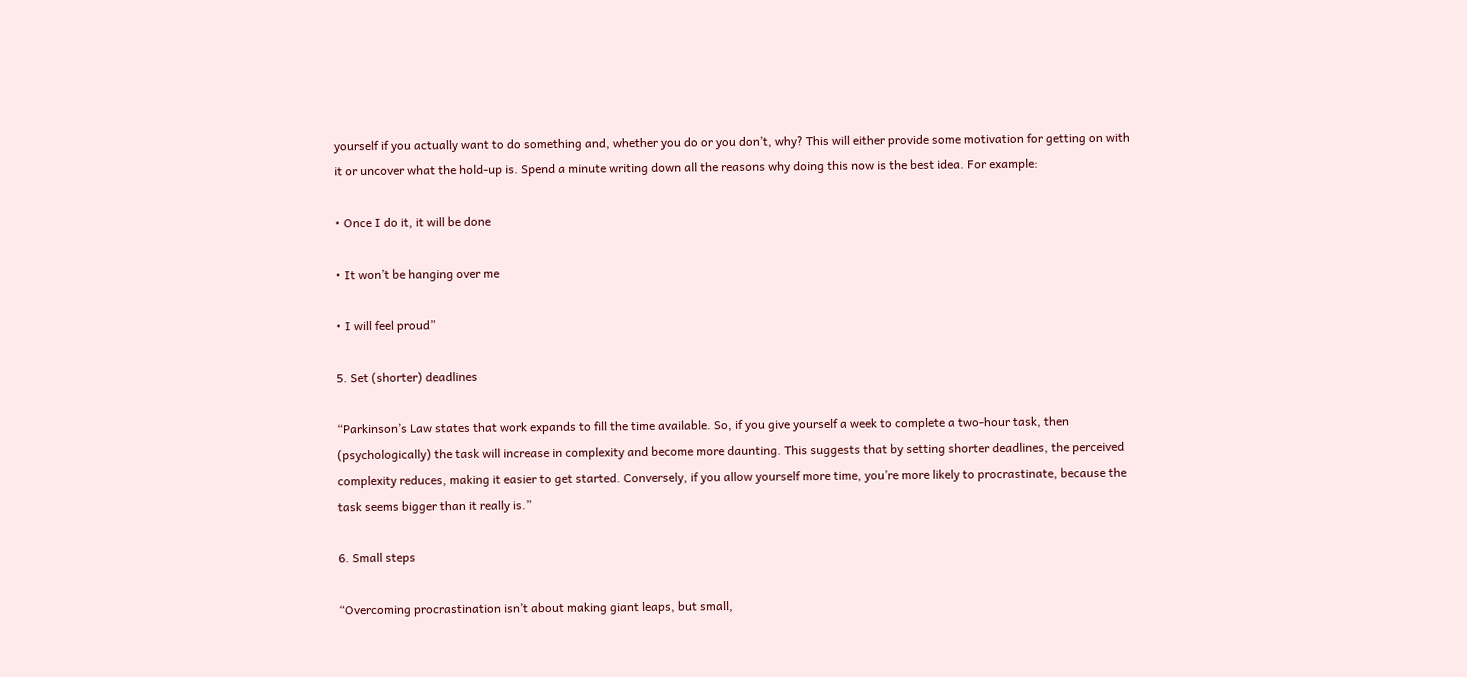yourself if you actually want to do something and, whether you do or you don’t, why? This will either provide some motivation for getting on with it or uncover what the hold-up is. Spend a minute writing down all the reasons why doing this now is the best idea. For example:

• Once I do it, it will be done

• It won’t be hanging over me

• I will feel proud”

5. Set (shorter) deadlines

“Parkinson’s Law states that work expands to fill the time available. So, if you give yourself a week to complete a two-hour task, then (psychologically) the task will increase in complexity and become more daunting. This suggests that by setting shorter deadlines, the perceived complexity reduces, making it easier to get started. Conversely, if you allow yourself more time, you’re more likely to procrastinate, because the task seems bigger than it really is.”

6. Small steps

“Overcoming procrastination isn’t about making giant leaps, but small,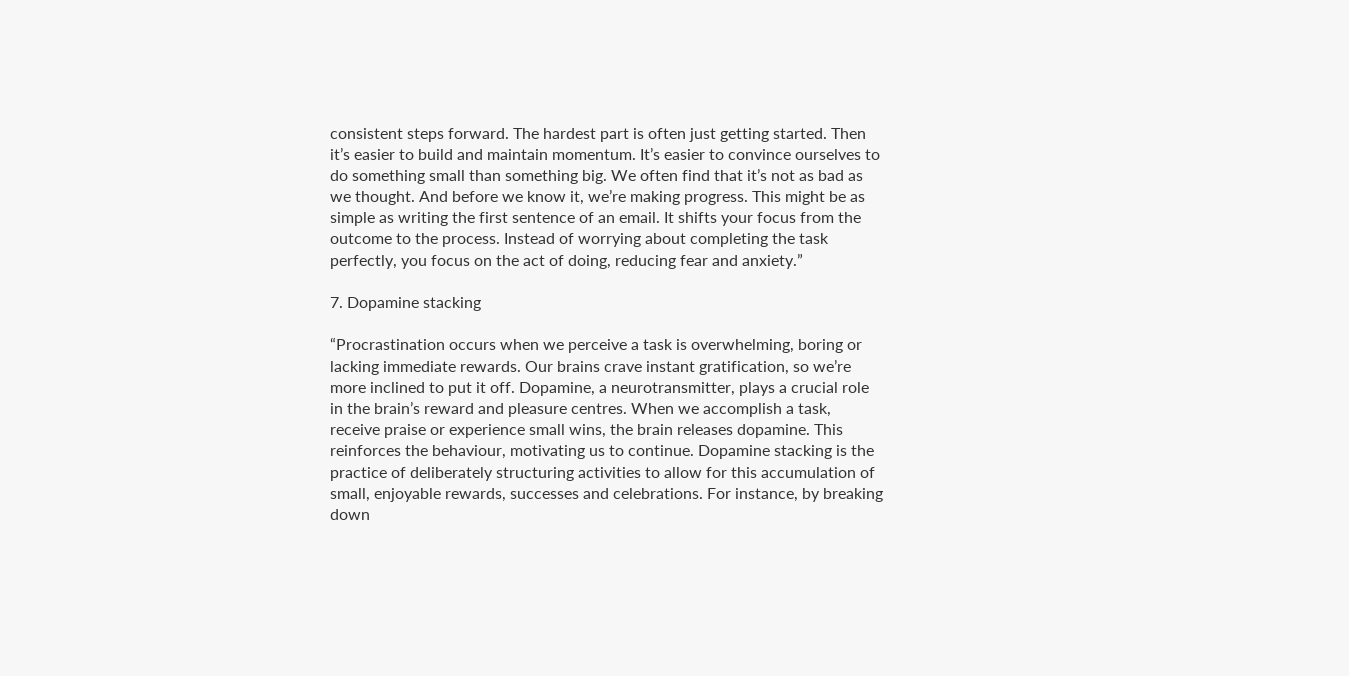consistent steps forward. The hardest part is often just getting started. Then it’s easier to build and maintain momentum. It’s easier to convince ourselves to do something small than something big. We often find that it’s not as bad as we thought. And before we know it, we’re making progress. This might be as simple as writing the first sentence of an email. It shifts your focus from the outcome to the process. Instead of worrying about completing the task perfectly, you focus on the act of doing, reducing fear and anxiety.”

7. Dopamine stacking

“Procrastination occurs when we perceive a task is overwhelming, boring or lacking immediate rewards. Our brains crave instant gratification, so we’re more inclined to put it off. Dopamine, a neurotransmitter, plays a crucial role in the brain’s reward and pleasure centres. When we accomplish a task, receive praise or experience small wins, the brain releases dopamine. This reinforces the behaviour, motivating us to continue. Dopamine stacking is the practice of deliberately structuring activities to allow for this accumulation of small, enjoyable rewards, successes and celebrations. For instance, by breaking down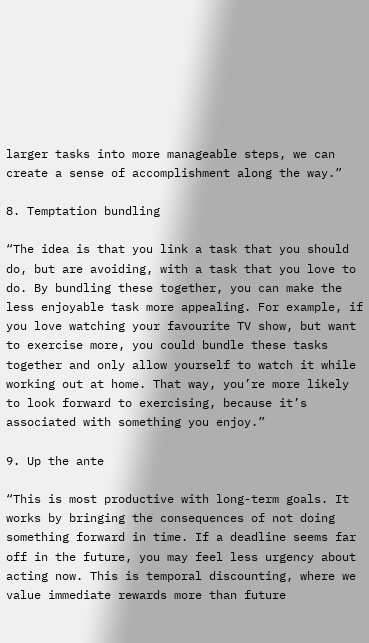larger tasks into more manageable steps, we can create a sense of accomplishment along the way.”

8. Temptation bundling

“The idea is that you link a task that you should do, but are avoiding, with a task that you love to do. By bundling these together, you can make the less enjoyable task more appealing. For example, if you love watching your favourite TV show, but want to exercise more, you could bundle these tasks together and only allow yourself to watch it while working out at home. That way, you’re more likely to look forward to exercising, because it’s associated with something you enjoy.”

9. Up the ante

“This is most productive with long-term goals. It works by bringing the consequences of not doing something forward in time. If a deadline seems far off in the future, you may feel less urgency about acting now. This is temporal discounting, where we value immediate rewards more than future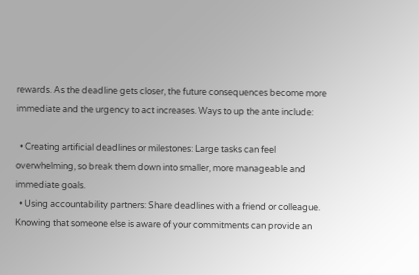rewards. As the deadline gets closer, the future consequences become more immediate and the urgency to act increases. Ways to up the ante include:

  • Creating artificial deadlines or milestones: Large tasks can feel overwhelming, so break them down into smaller, more manageable and immediate goals.
  • Using accountability partners: Share deadlines with a friend or colleague. Knowing that someone else is aware of your commitments can provide an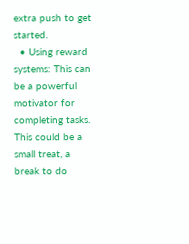extra push to get started.
  • Using reward systems: This can be a powerful motivator for completing tasks. This could be a small treat, a break to do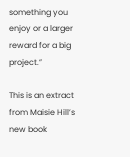something you enjoy or a larger reward for a big project.”

This is an extract from Maisie Hill’s new book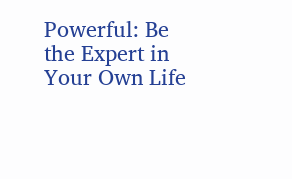Powerful: Be the Expert in Your Own Life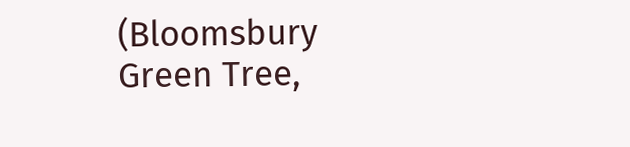(Bloomsbury Green Tree,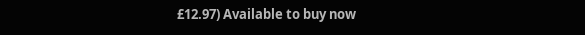£12.97) Available to buy now